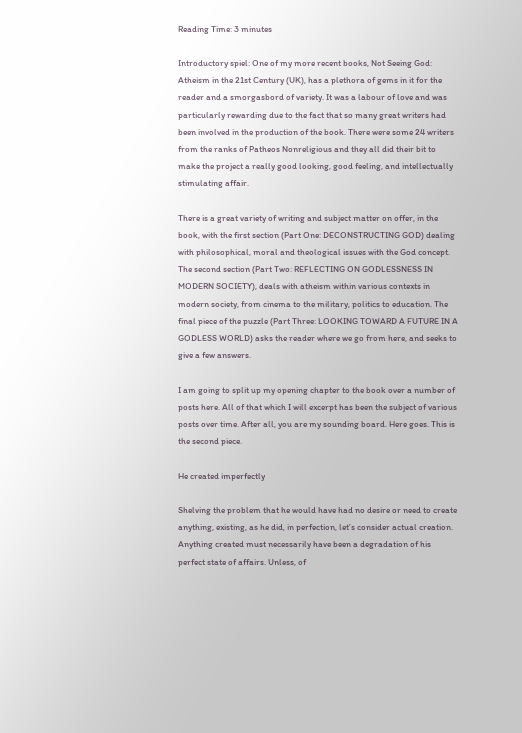Reading Time: 3 minutes

Introductory spiel: One of my more recent books, Not Seeing God: Atheism in the 21st Century (UK), has a plethora of gems in it for the reader and a smorgasbord of variety. It was a labour of love and was particularly rewarding due to the fact that so many great writers had been involved in the production of the book. There were some 24 writers from the ranks of Patheos Nonreligious and they all did their bit to make the project a really good looking, good feeling, and intellectually stimulating affair.

There is a great variety of writing and subject matter on offer, in the book, with the first section (Part One: DECONSTRUCTING GOD) dealing with philosophical, moral and theological issues with the God concept. The second section (Part Two: REFLECTING ON GODLESSNESS IN MODERN SOCIETY), deals with atheism within various contexts in modern society, from cinema to the military, politics to education. The final piece of the puzzle (Part Three: LOOKING TOWARD A FUTURE IN A GODLESS WORLD) asks the reader where we go from here, and seeks to give a few answers.

I am going to split up my opening chapter to the book over a number of posts here. All of that which I will excerpt has been the subject of various posts over time. After all, you are my sounding board. Here goes. This is the second piece.

He created imperfectly

Shelving the problem that he would have had no desire or need to create anything, existing, as he did, in perfection, let’s consider actual creation. Anything created must necessarily have been a degradation of his perfect state of affairs. Unless, of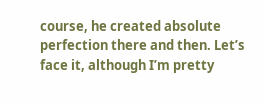course, he created absolute perfection there and then. Let’s face it, although I’m pretty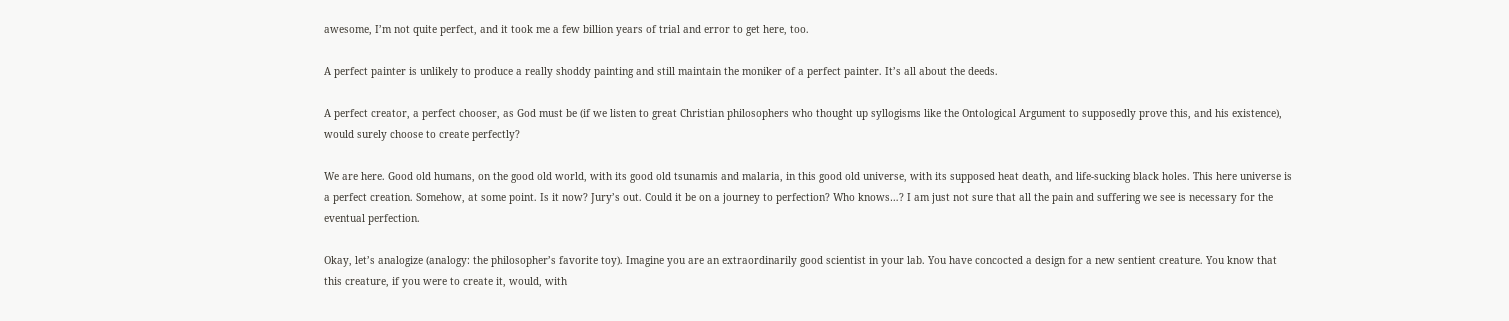awesome, I’m not quite perfect, and it took me a few billion years of trial and error to get here, too.

A perfect painter is unlikely to produce a really shoddy painting and still maintain the moniker of a perfect painter. It’s all about the deeds.

A perfect creator, a perfect chooser, as God must be (if we listen to great Christian philosophers who thought up syllogisms like the Ontological Argument to supposedly prove this, and his existence), would surely choose to create perfectly?

We are here. Good old humans, on the good old world, with its good old tsunamis and malaria, in this good old universe, with its supposed heat death, and life-sucking black holes. This here universe is a perfect creation. Somehow, at some point. Is it now? Jury’s out. Could it be on a journey to perfection? Who knows…? I am just not sure that all the pain and suffering we see is necessary for the eventual perfection.

Okay, let’s analogize (analogy: the philosopher’s favorite toy). Imagine you are an extraordinarily good scientist in your lab. You have concocted a design for a new sentient creature. You know that this creature, if you were to create it, would, with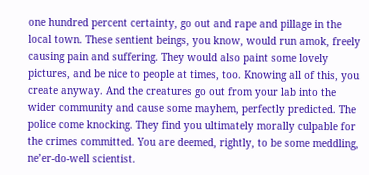one hundred percent certainty, go out and rape and pillage in the local town. These sentient beings, you know, would run amok, freely causing pain and suffering. They would also paint some lovely pictures, and be nice to people at times, too. Knowing all of this, you create anyway. And the creatures go out from your lab into the wider community and cause some mayhem, perfectly predicted. The police come knocking. They find you ultimately morally culpable for the crimes committed. You are deemed, rightly, to be some meddling, ne’er-do-well scientist.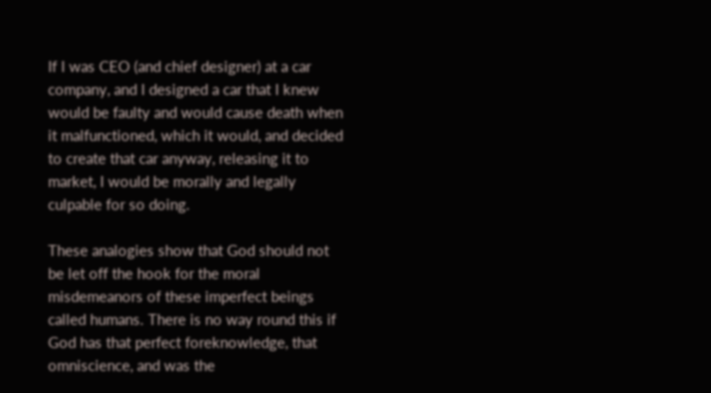If I was CEO (and chief designer) at a car company, and I designed a car that I knew would be faulty and would cause death when it malfunctioned, which it would, and decided to create that car anyway, releasing it to market, I would be morally and legally culpable for so doing.

These analogies show that God should not be let off the hook for the moral misdemeanors of these imperfect beings called humans. There is no way round this if God has that perfect foreknowledge, that omniscience, and was the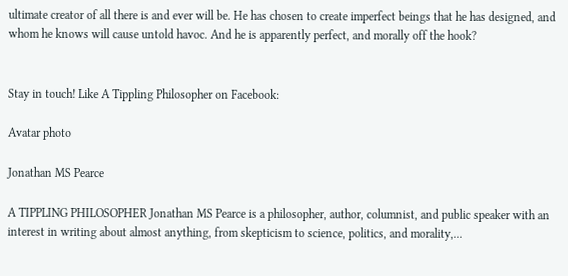ultimate creator of all there is and ever will be. He has chosen to create imperfect beings that he has designed, and whom he knows will cause untold havoc. And he is apparently perfect, and morally off the hook?


Stay in touch! Like A Tippling Philosopher on Facebook:

Avatar photo

Jonathan MS Pearce

A TIPPLING PHILOSOPHER Jonathan MS Pearce is a philosopher, author, columnist, and public speaker with an interest in writing about almost anything, from skepticism to science, politics, and morality,...